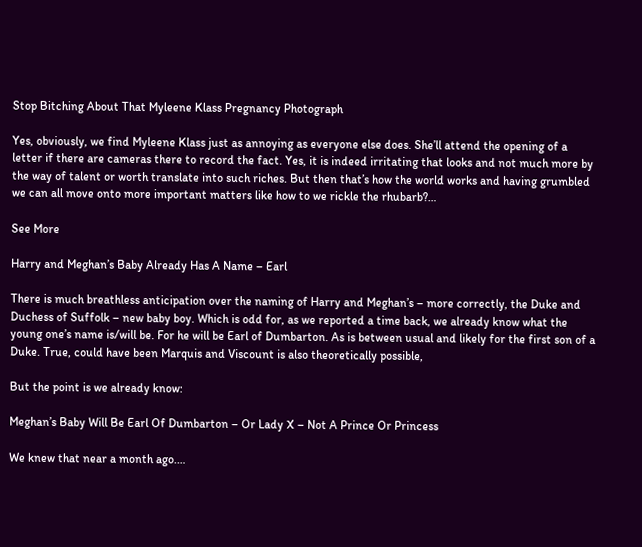Stop Bitching About That Myleene Klass Pregnancy Photograph

Yes, obviously, we find Myleene Klass just as annoying as everyone else does. She’ll attend the opening of a letter if there are cameras there to record the fact. Yes, it is indeed irritating that looks and not much more by the way of talent or worth translate into such riches. But then that’s how the world works and having grumbled we can all move onto more important matters like how to we rickle the rhubarb?…

See More

Harry and Meghan’s Baby Already Has A Name – Earl

There is much breathless anticipation over the naming of Harry and Meghan’s – more correctly, the Duke and Duchess of Suffolk – new baby boy. Which is odd for, as we reported a time back, we already know what the young one’s name is/will be. For he will be Earl of Dumbarton. As is between usual and likely for the first son of a Duke. True, could have been Marquis and Viscount is also theoretically possible,

But the point is we already know:

Meghan’s Baby Will Be Earl Of Dumbarton – Or Lady X – Not A Prince Or Princess

We knew that near a month ago.…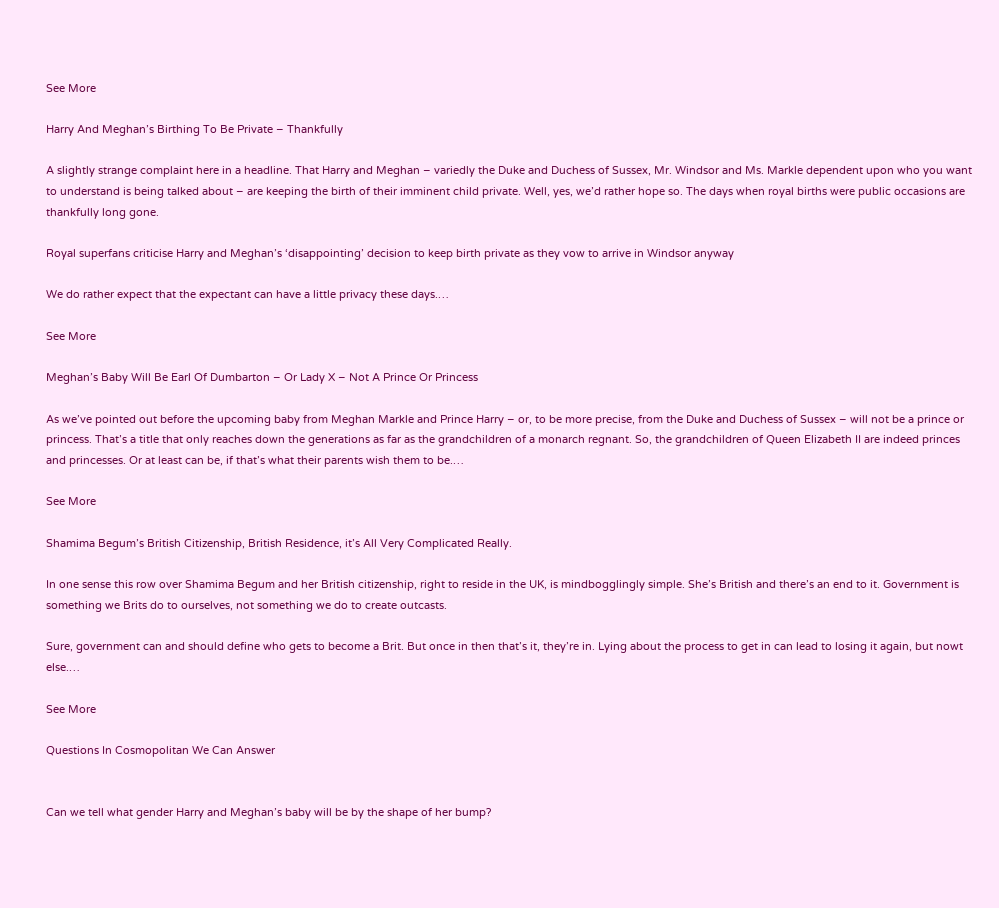See More

Harry And Meghan’s Birthing To Be Private – Thankfully

A slightly strange complaint here in a headline. That Harry and Meghan – variedly the Duke and Duchess of Sussex, Mr. Windsor and Ms. Markle dependent upon who you want to understand is being talked about – are keeping the birth of their imminent child private. Well, yes, we’d rather hope so. The days when royal births were public occasions are thankfully long gone.

Royal superfans criticise Harry and Meghan’s ‘disappointing’ decision to keep birth private as they vow to arrive in Windsor anyway

We do rather expect that the expectant can have a little privacy these days.…

See More

Meghan’s Baby Will Be Earl Of Dumbarton – Or Lady X – Not A Prince Or Princess

As we’ve pointed out before the upcoming baby from Meghan Markle and Prince Harry – or, to be more precise, from the Duke and Duchess of Sussex – will not be a prince or princess. That’s a title that only reaches down the generations as far as the grandchildren of a monarch regnant. So, the grandchildren of Queen Elizabeth II are indeed princes and princesses. Or at least can be, if that’s what their parents wish them to be.…

See More

Shamima Begum’s British Citizenship, British Residence, it’s All Very Complicated Really.

In one sense this row over Shamima Begum and her British citizenship, right to reside in the UK, is mindbogglingly simple. She’s British and there’s an end to it. Government is something we Brits do to ourselves, not something we do to create outcasts.

Sure, government can and should define who gets to become a Brit. But once in then that’s it, they’re in. Lying about the process to get in can lead to losing it again, but nowt else.…

See More

Questions In Cosmopolitan We Can Answer


Can we tell what gender Harry and Meghan’s baby will be by the shape of her bump?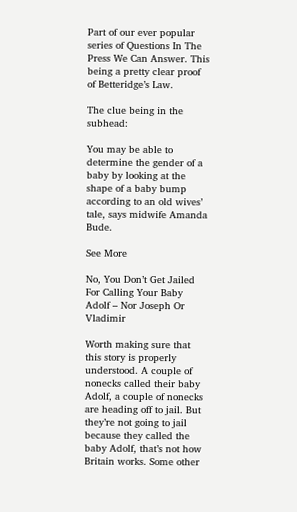Part of our ever popular series of Questions In The Press We Can Answer. This being a pretty clear proof of Betteridge’s Law.

The clue being in the subhead:

You may be able to determine the gender of a baby by looking at the shape of a baby bump according to an old wives’ tale, says midwife Amanda Bude.

See More

No, You Don’t Get Jailed For Calling Your Baby Adolf – Nor Joseph Or Vladimir

Worth making sure that this story is properly understood. A couple of nonecks called their baby Adolf, a couple of nonecks are heading off to jail. But they’re not going to jail because they called the baby Adolf, that’s not how Britain works. Some other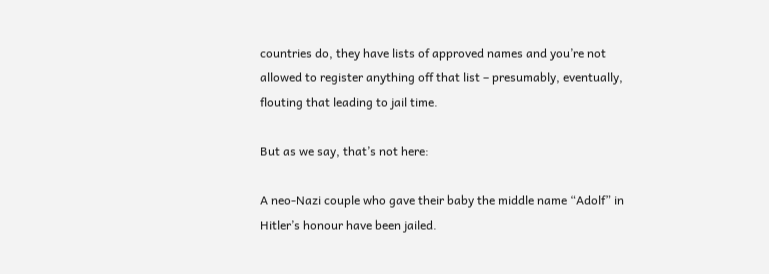countries do, they have lists of approved names and you’re not allowed to register anything off that list – presumably, eventually, flouting that leading to jail time.

But as we say, that’s not here:

A neo-Nazi couple who gave their baby the middle name “Adolf” in Hitler’s honour have been jailed.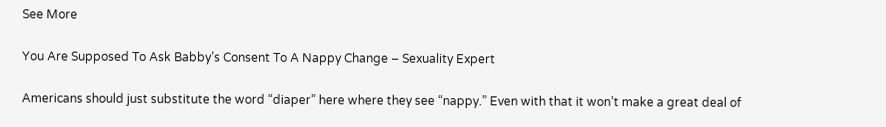See More

You Are Supposed To Ask Babby’s Consent To A Nappy Change – Sexuality Expert

Americans should just substitute the word “diaper” here where they see “nappy.” Even with that it won’t make a great deal of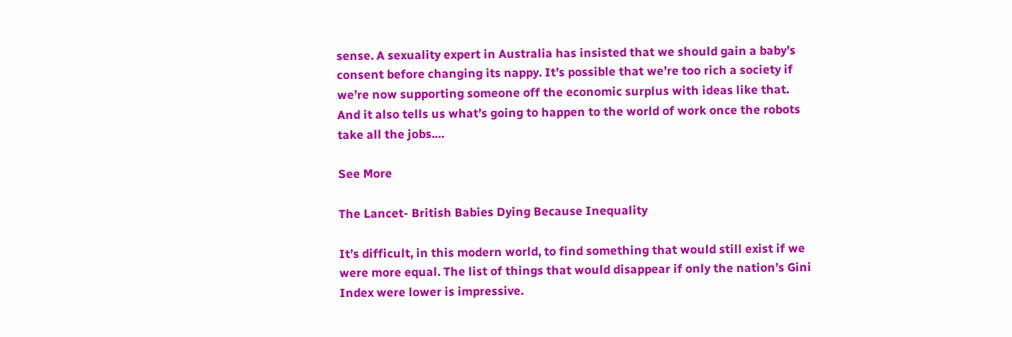sense. A sexuality expert in Australia has insisted that we should gain a baby’s consent before changing its nappy. It’s possible that we’re too rich a society if we’re now supporting someone off the economic surplus with ideas like that. And it also tells us what’s going to happen to the world of work once the robots take all the jobs.…

See More

The Lancet- British Babies Dying Because Inequality

It’s difficult, in this modern world, to find something that would still exist if we were more equal. The list of things that would disappear if only the nation’s Gini Index were lower is impressive.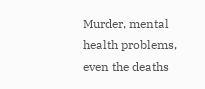Murder, mental health problems, even the deaths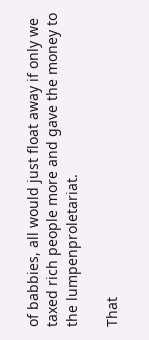of babbies, all would just float away if only we taxed rich people more and gave the money to the lumpenproletariat.

That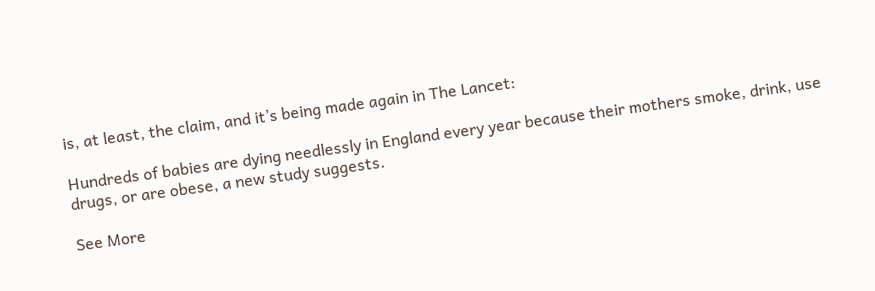is, at least, the claim, and it’s being made again in The Lancet:

Hundreds of babies are dying needlessly in England every year because their mothers smoke, drink, use drugs, or are obese, a new study suggests.

See More